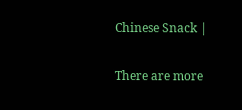Chinese Snack |


There are more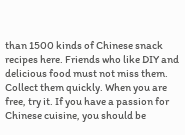than 1500 kinds of Chinese snack recipes here. Friends who like DIY and delicious food must not miss them. Collect them quickly. When you are free, try it. If you have a passion for Chinese cuisine, you should be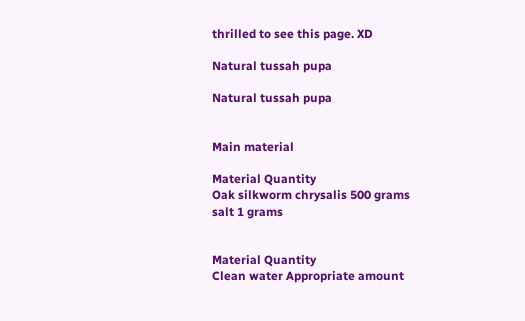thrilled to see this page. XD

Natural tussah pupa

Natural tussah pupa


Main material

Material Quantity
Oak silkworm chrysalis 500 grams
salt 1 grams


Material Quantity
Clean water Appropriate amount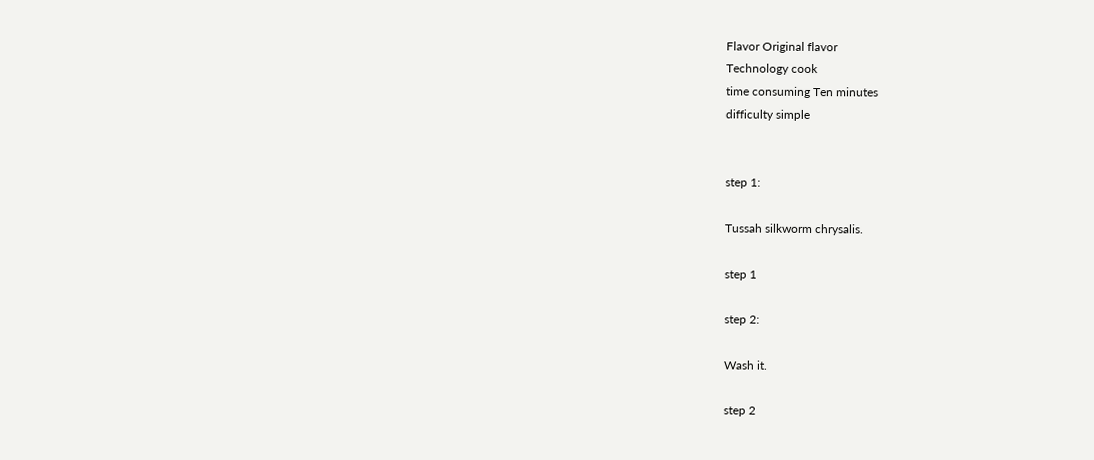Flavor Original flavor
Technology cook
time consuming Ten minutes
difficulty simple


step 1:

Tussah silkworm chrysalis.

step 1

step 2:

Wash it.

step 2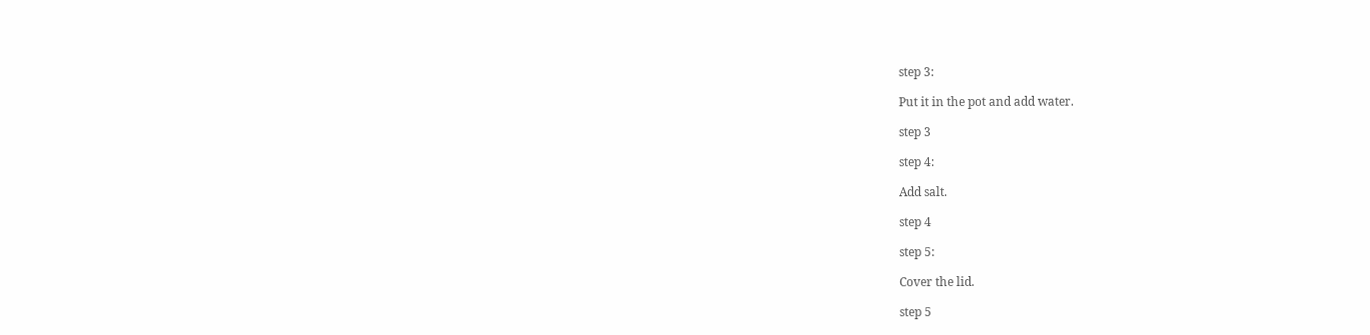step 3:

Put it in the pot and add water.

step 3

step 4:

Add salt.

step 4

step 5:

Cover the lid.

step 5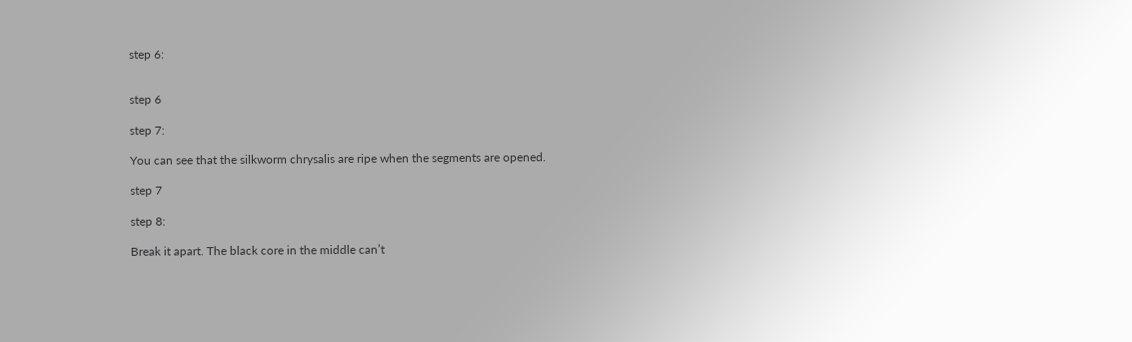step 6:


step 6

step 7:

You can see that the silkworm chrysalis are ripe when the segments are opened.

step 7

step 8:

Break it apart. The black core in the middle can’t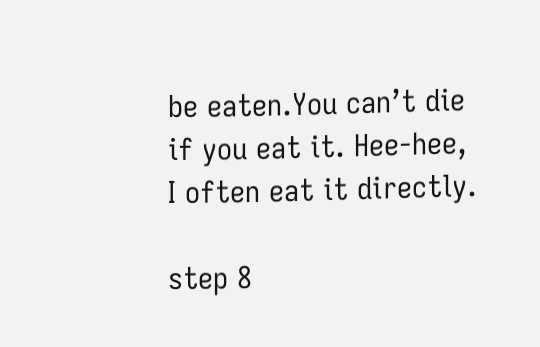be eaten.You can’t die if you eat it. Hee-hee, I often eat it directly.

step 8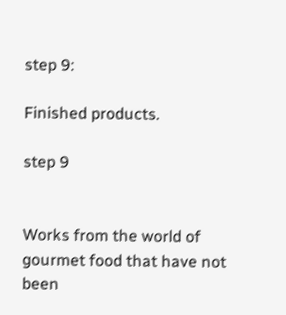step 9:

Finished products.

step 9


Works from the world of gourmet food that have not been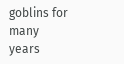goblins for many years